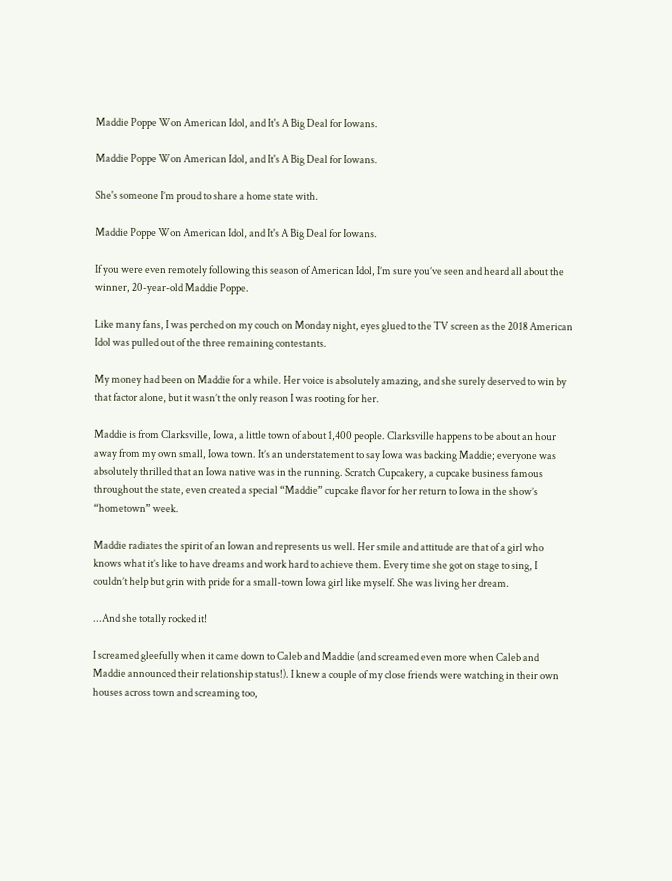Maddie Poppe Won American Idol, and It's A Big Deal for Iowans.

Maddie Poppe Won American Idol, and It's A Big Deal for Iowans.

She's someone I’m proud to share a home state with.

Maddie Poppe Won American Idol, and It's A Big Deal for Iowans.

If you were even remotely following this season of American Idol, I’m sure you’ve seen and heard all about the winner, 20-year-old Maddie Poppe.

Like many fans, I was perched on my couch on Monday night, eyes glued to the TV screen as the 2018 American Idol was pulled out of the three remaining contestants.

My money had been on Maddie for a while. Her voice is absolutely amazing, and she surely deserved to win by that factor alone, but it wasn’t the only reason I was rooting for her.

Maddie is from Clarksville, Iowa, a little town of about 1,400 people. Clarksville happens to be about an hour away from my own small, Iowa town. It’s an understatement to say Iowa was backing Maddie; everyone was absolutely thrilled that an Iowa native was in the running. Scratch Cupcakery, a cupcake business famous throughout the state, even created a special “Maddie” cupcake flavor for her return to Iowa in the show’s “hometown” week.

Maddie radiates the spirit of an Iowan and represents us well. Her smile and attitude are that of a girl who knows what it’s like to have dreams and work hard to achieve them. Every time she got on stage to sing, I couldn’t help but grin with pride for a small-town Iowa girl like myself. She was living her dream.

...And she totally rocked it!

I screamed gleefully when it came down to Caleb and Maddie (and screamed even more when Caleb and Maddie announced their relationship status!). I knew a couple of my close friends were watching in their own houses across town and screaming too,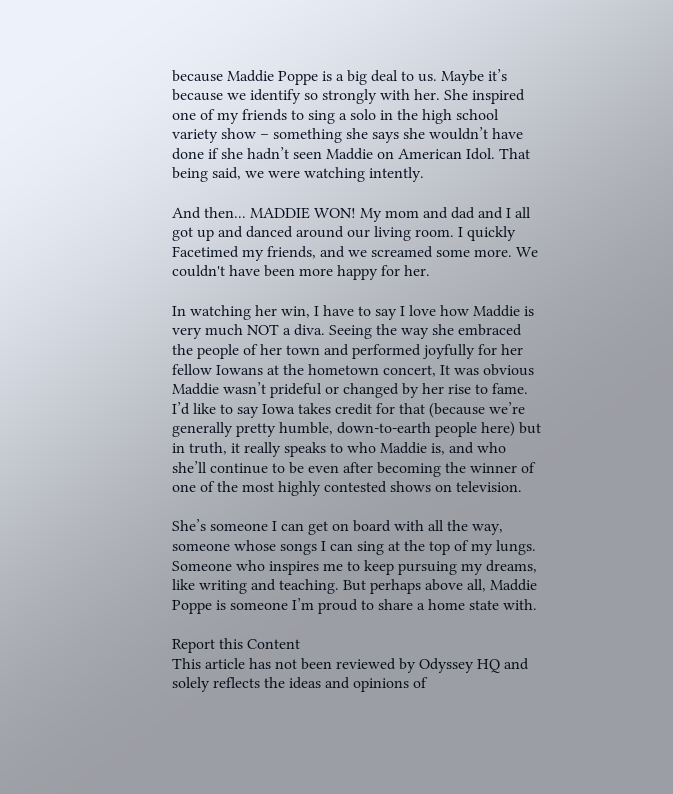because Maddie Poppe is a big deal to us. Maybe it’s because we identify so strongly with her. She inspired one of my friends to sing a solo in the high school variety show – something she says she wouldn’t have done if she hadn’t seen Maddie on American Idol. That being said, we were watching intently.

And then... MADDIE WON! My mom and dad and I all got up and danced around our living room. I quickly Facetimed my friends, and we screamed some more. We couldn't have been more happy for her.

In watching her win, I have to say I love how Maddie is very much NOT a diva. Seeing the way she embraced the people of her town and performed joyfully for her fellow Iowans at the hometown concert, It was obvious Maddie wasn’t prideful or changed by her rise to fame. I’d like to say Iowa takes credit for that (because we’re generally pretty humble, down-to-earth people here) but in truth, it really speaks to who Maddie is, and who she’ll continue to be even after becoming the winner of one of the most highly contested shows on television.

She’s someone I can get on board with all the way, someone whose songs I can sing at the top of my lungs. Someone who inspires me to keep pursuing my dreams, like writing and teaching. But perhaps above all, Maddie Poppe is someone I’m proud to share a home state with.

Report this Content
This article has not been reviewed by Odyssey HQ and solely reflects the ideas and opinions of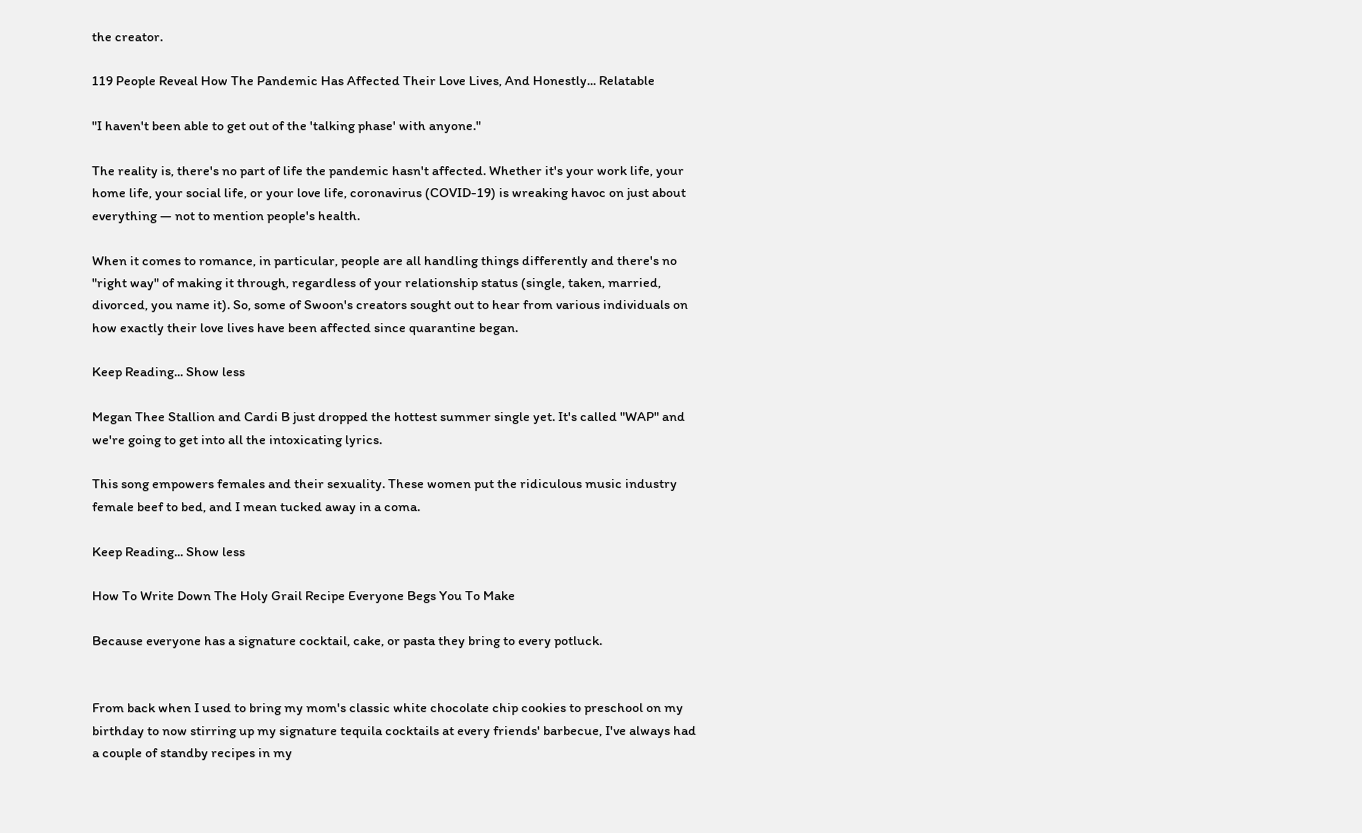the creator.

119 People Reveal How The Pandemic Has Affected Their Love Lives, And Honestly... Relatable

"I haven't been able to get out of the 'talking phase' with anyone."

The reality is, there's no part of life the pandemic hasn't affected. Whether it's your work life, your home life, your social life, or your love life, coronavirus (COVID-19) is wreaking havoc on just about everything — not to mention people's health.

When it comes to romance, in particular, people are all handling things differently and there's no "right way" of making it through, regardless of your relationship status (single, taken, married, divorced, you name it). So, some of Swoon's creators sought out to hear from various individuals on how exactly their love lives have been affected since quarantine began.

Keep Reading... Show less

Megan Thee Stallion and Cardi B just dropped the hottest summer single yet. It's called "WAP" and we're going to get into all the intoxicating lyrics.

This song empowers females and their sexuality. These women put the ridiculous music industry female beef to bed, and I mean tucked away in a coma.

Keep Reading... Show less

How To Write Down The Holy Grail Recipe Everyone Begs You To Make

Because everyone has a signature cocktail, cake, or pasta they bring to every potluck.


From back when I used to bring my mom's classic white chocolate chip cookies to preschool on my birthday to now stirring up my signature tequila cocktails at every friends' barbecue, I've always had a couple of standby recipes in my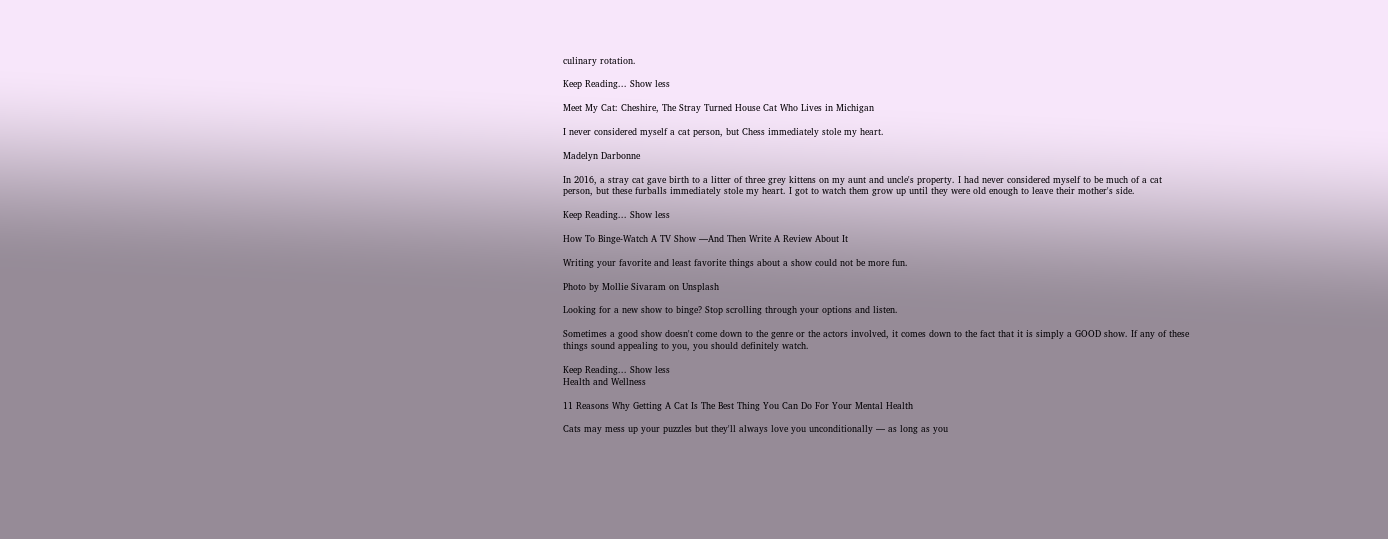culinary rotation.

Keep Reading... Show less

Meet My Cat: Cheshire, The Stray Turned House Cat Who Lives in Michigan

I never considered myself a cat person, but Chess immediately stole my heart.

Madelyn Darbonne

In 2016, a stray cat gave birth to a litter of three grey kittens on my aunt and uncle's property. I had never considered myself to be much of a cat person, but these furballs immediately stole my heart. I got to watch them grow up until they were old enough to leave their mother's side.

Keep Reading... Show less

How To Binge-Watch A TV Show —And Then Write A Review About It

Writing your favorite and least favorite things about a show could not be more fun.

Photo by Mollie Sivaram on Unsplash

Looking for a new show to binge? Stop scrolling through your options and listen.

Sometimes a good show doesn't come down to the genre or the actors involved, it comes down to the fact that it is simply a GOOD show. If any of these things sound appealing to you, you should definitely watch.

Keep Reading... Show less
Health and Wellness

11 Reasons Why Getting A Cat Is The Best Thing You Can Do For Your Mental Health

Cats may mess up your puzzles but they'll always love you unconditionally — as long as you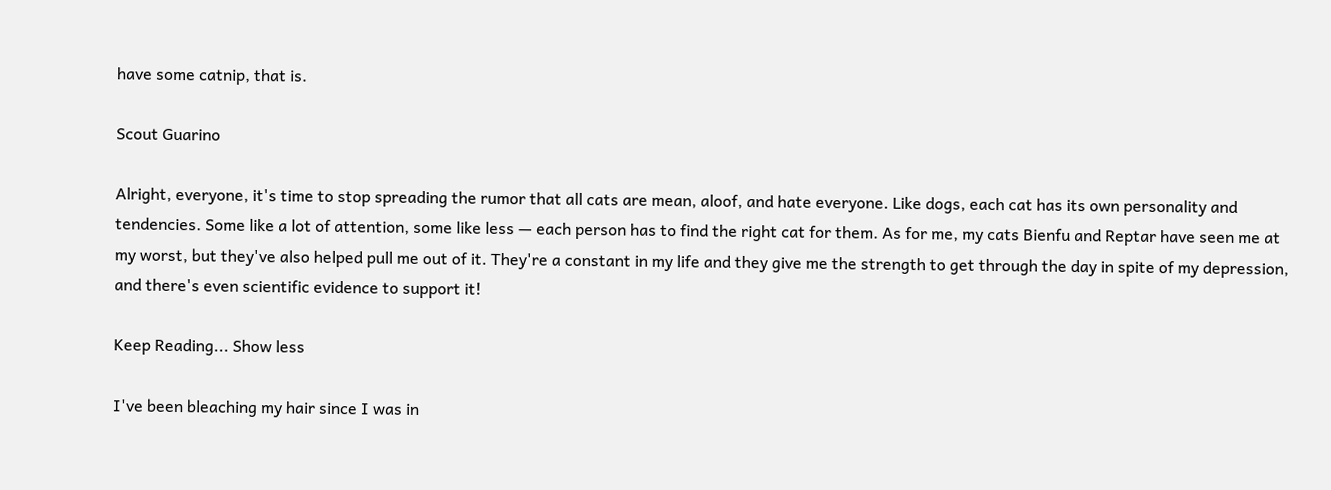have some catnip, that is.

Scout Guarino

Alright, everyone, it's time to stop spreading the rumor that all cats are mean, aloof, and hate everyone. Like dogs, each cat has its own personality and tendencies. Some like a lot of attention, some like less — each person has to find the right cat for them. As for me, my cats Bienfu and Reptar have seen me at my worst, but they've also helped pull me out of it. They're a constant in my life and they give me the strength to get through the day in spite of my depression, and there's even scientific evidence to support it!

Keep Reading... Show less

I've been bleaching my hair since I was in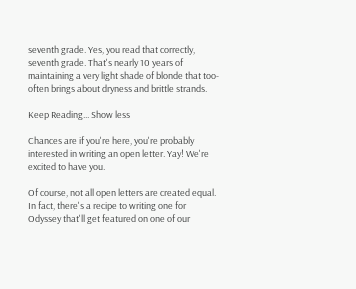seventh grade. Yes, you read that correctly, seventh grade. That's nearly 10 years of maintaining a very light shade of blonde that too-often brings about dryness and brittle strands.

Keep Reading... Show less

Chances are if you're here, you're probably interested in writing an open letter. Yay! We're excited to have you.

Of course, not all open letters are created equal. In fact, there's a recipe to writing one for Odyssey that'll get featured on one of our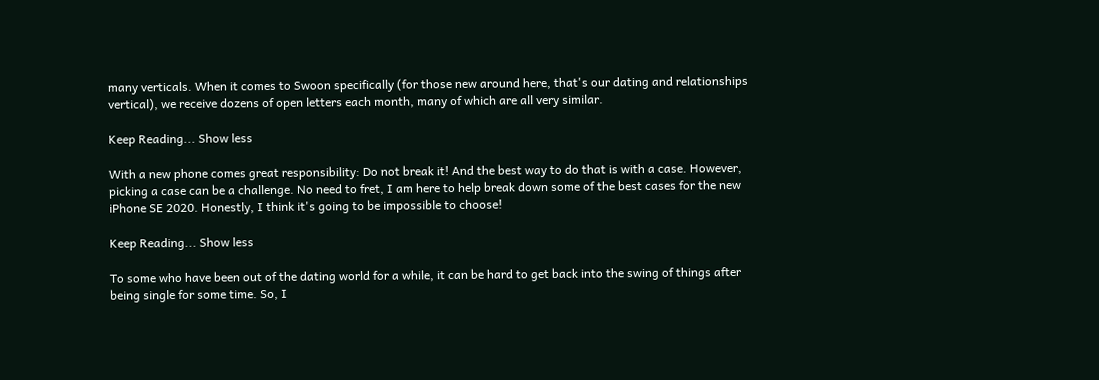many verticals. When it comes to Swoon specifically (for those new around here, that's our dating and relationships vertical), we receive dozens of open letters each month, many of which are all very similar.

Keep Reading... Show less

With a new phone comes great responsibility: Do not break it! And the best way to do that is with a case. However, picking a case can be a challenge. No need to fret, I am here to help break down some of the best cases for the new iPhone SE 2020. Honestly, I think it's going to be impossible to choose!

Keep Reading... Show less

To some who have been out of the dating world for a while, it can be hard to get back into the swing of things after being single for some time. So, I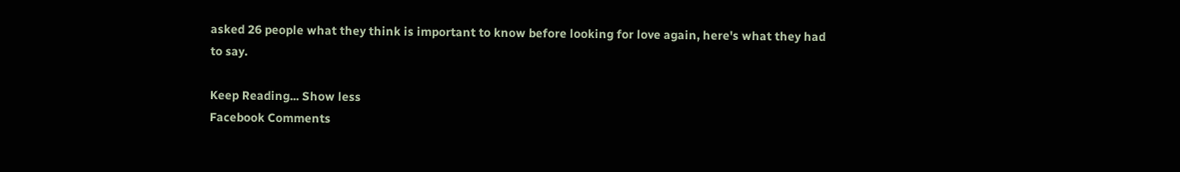asked 26 people what they think is important to know before looking for love again, here's what they had to say.

Keep Reading... Show less
Facebook Comments